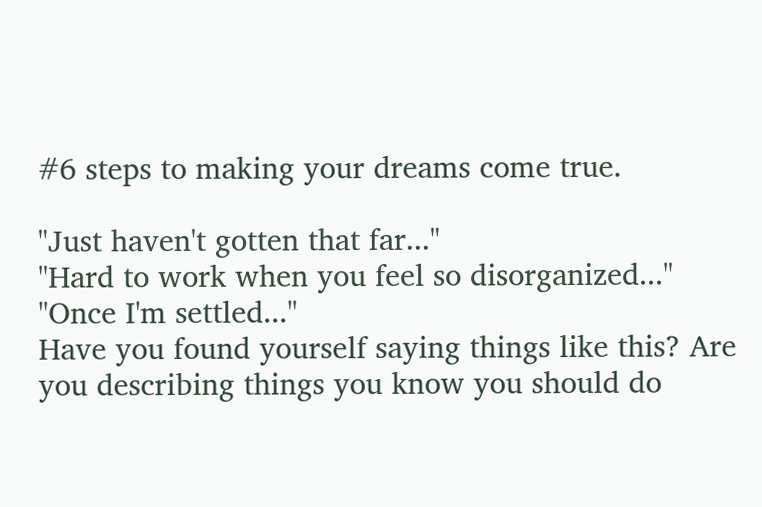#6 steps to making your dreams come true.

"Just haven't gotten that far..."
"Hard to work when you feel so disorganized..."
"Once I'm settled..."
Have you found yourself saying things like this? Are you describing things you know you should do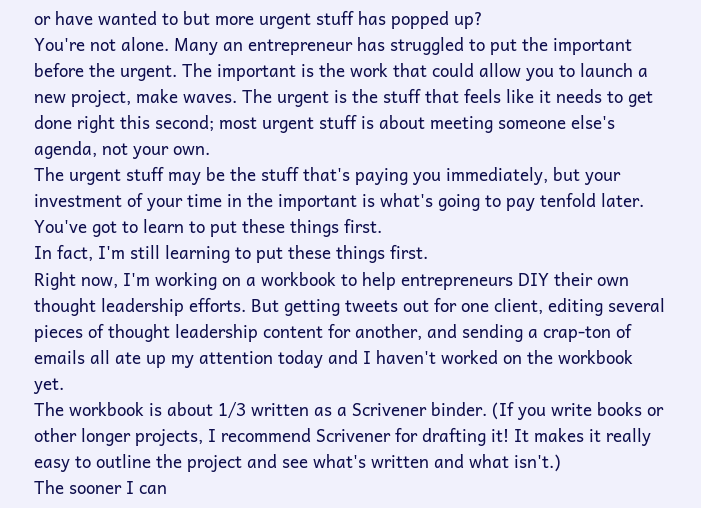or have wanted to but more urgent stuff has popped up?
You're not alone. Many an entrepreneur has struggled to put the important before the urgent. The important is the work that could allow you to launch a new project, make waves. The urgent is the stuff that feels like it needs to get done right this second; most urgent stuff is about meeting someone else's agenda, not your own.
The urgent stuff may be the stuff that's paying you immediately, but your investment of your time in the important is what's going to pay tenfold later. You've got to learn to put these things first.
In fact, I'm still learning to put these things first.
Right now, I'm working on a workbook to help entrepreneurs DIY their own thought leadership efforts. But getting tweets out for one client, editing several pieces of thought leadership content for another, and sending a crap-ton of emails all ate up my attention today and I haven't worked on the workbook yet.
The workbook is about 1/3 written as a Scrivener binder. (If you write books or other longer projects, I recommend Scrivener for drafting it! It makes it really easy to outline the project and see what's written and what isn't.)
The sooner I can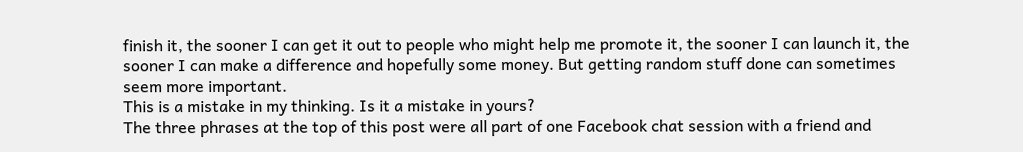finish it, the sooner I can get it out to people who might help me promote it, the sooner I can launch it, the sooner I can make a difference and hopefully some money. But getting random stuff done can sometimes seem more important.
This is a mistake in my thinking. Is it a mistake in yours?
The three phrases at the top of this post were all part of one Facebook chat session with a friend and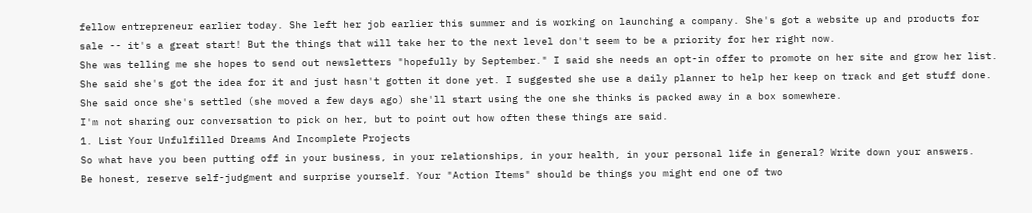fellow entrepreneur earlier today. She left her job earlier this summer and is working on launching a company. She's got a website up and products for sale -- it's a great start! But the things that will take her to the next level don't seem to be a priority for her right now.
She was telling me she hopes to send out newsletters "hopefully by September." I said she needs an opt-in offer to promote on her site and grow her list. She said she's got the idea for it and just hasn't gotten it done yet. I suggested she use a daily planner to help her keep on track and get stuff done. She said once she's settled (she moved a few days ago) she'll start using the one she thinks is packed away in a box somewhere.
I'm not sharing our conversation to pick on her, but to point out how often these things are said.
1. List Your Unfulfilled Dreams And Incomplete Projects
So what have you been putting off in your business, in your relationships, in your health, in your personal life in general? Write down your answers.
Be honest, reserve self-judgment and surprise yourself. Your "Action Items" should be things you might end one of two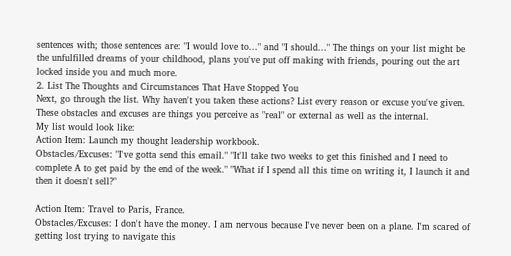sentences with; those sentences are: "I would love to..." and "I should..." The things on your list might be the unfulfilled dreams of your childhood, plans you've put off making with friends, pouring out the art locked inside you and much more.
2. List The Thoughts and Circumstances That Have Stopped You
Next, go through the list. Why haven't you taken these actions? List every reason or excuse you've given. These obstacles and excuses are things you perceive as "real" or external as well as the internal.
My list would look like:
Action Item: Launch my thought leadership workbook.
Obstacles/Excuses: "I've gotta send this email." "It'll take two weeks to get this finished and I need to complete A to get paid by the end of the week." "What if I spend all this time on writing it, I launch it and then it doesn't sell?"

Action Item: Travel to Paris, France.
Obstacles/Excuses: I don't have the money. I am nervous because I've never been on a plane. I'm scared of getting lost trying to navigate this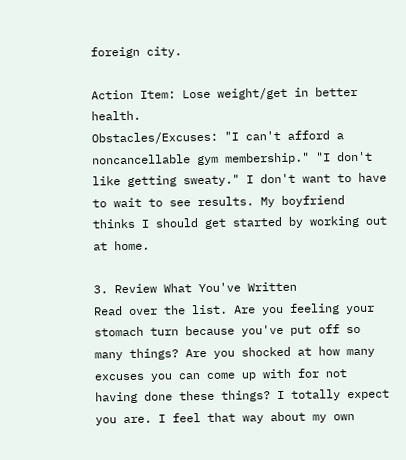foreign city.

Action Item: Lose weight/get in better health.
Obstacles/Excuses: "I can't afford a noncancellable gym membership." "I don't like getting sweaty." I don't want to have to wait to see results. My boyfriend thinks I should get started by working out at home.

3. Review What You've Written
Read over the list. Are you feeling your stomach turn because you've put off so many things? Are you shocked at how many excuses you can come up with for not having done these things? I totally expect you are. I feel that way about my own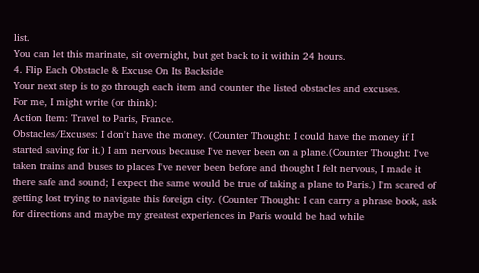list.
You can let this marinate, sit overnight, but get back to it within 24 hours.
4. Flip Each Obstacle & Excuse On Its Backside
Your next step is to go through each item and counter the listed obstacles and excuses.
For me, I might write (or think):
Action Item: Travel to Paris, France.
Obstacles/Excuses: I don't have the money. (Counter Thought: I could have the money if I started saving for it.) I am nervous because I've never been on a plane.(Counter Thought: I've taken trains and buses to places I've never been before and thought I felt nervous, I made it there safe and sound; I expect the same would be true of taking a plane to Paris.) I'm scared of getting lost trying to navigate this foreign city. (Counter Thought: I can carry a phrase book, ask for directions and maybe my greatest experiences in Paris would be had while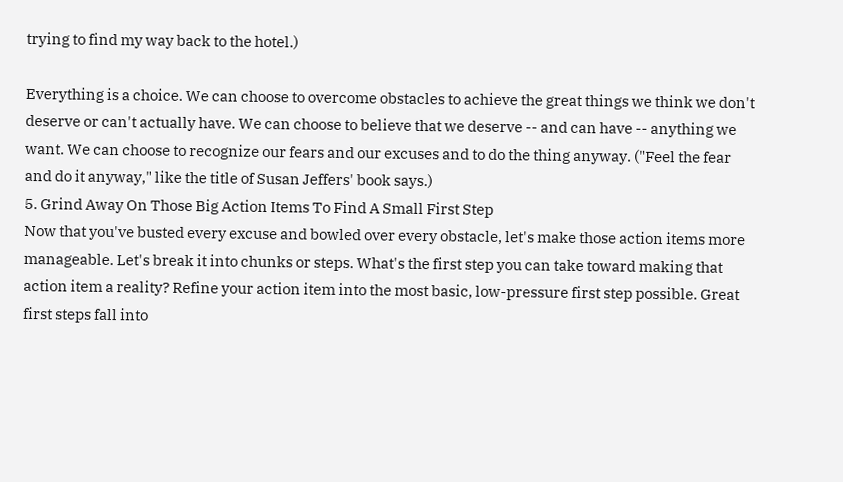trying to find my way back to the hotel.)

Everything is a choice. We can choose to overcome obstacles to achieve the great things we think we don't deserve or can't actually have. We can choose to believe that we deserve -- and can have -- anything we want. We can choose to recognize our fears and our excuses and to do the thing anyway. ("Feel the fear and do it anyway," like the title of Susan Jeffers' book says.)
5. Grind Away On Those Big Action Items To Find A Small First Step
Now that you've busted every excuse and bowled over every obstacle, let's make those action items more manageable. Let's break it into chunks or steps. What's the first step you can take toward making that action item a reality? Refine your action item into the most basic, low-pressure first step possible. Great first steps fall into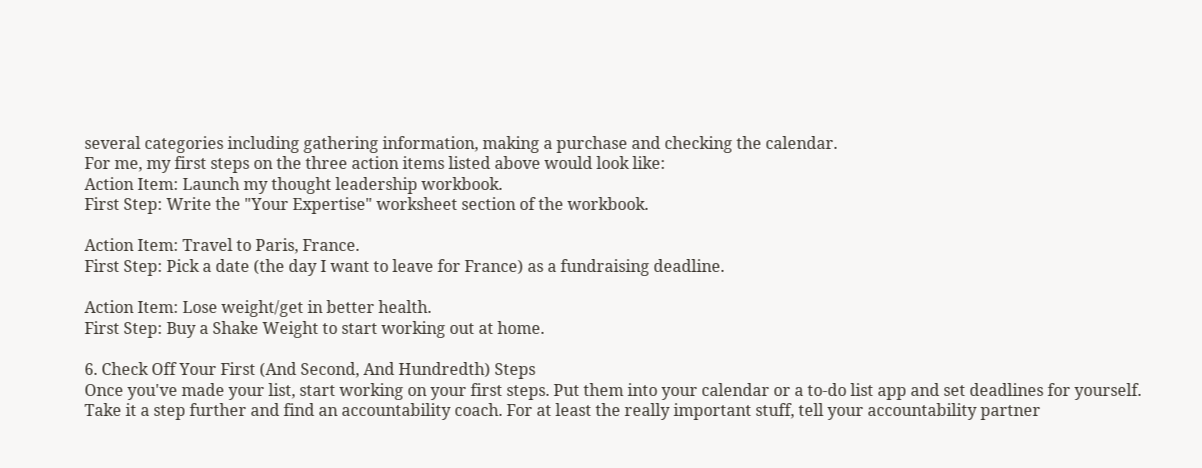several categories including gathering information, making a purchase and checking the calendar.
For me, my first steps on the three action items listed above would look like:
Action Item: Launch my thought leadership workbook.
First Step: Write the "Your Expertise" worksheet section of the workbook.

Action Item: Travel to Paris, France.
First Step: Pick a date (the day I want to leave for France) as a fundraising deadline.

Action Item: Lose weight/get in better health.
First Step: Buy a Shake Weight to start working out at home.

6. Check Off Your First (And Second, And Hundredth) Steps
Once you've made your list, start working on your first steps. Put them into your calendar or a to-do list app and set deadlines for yourself.
Take it a step further and find an accountability coach. For at least the really important stuff, tell your accountability partner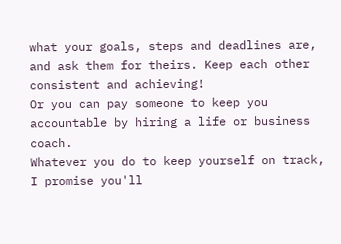what your goals, steps and deadlines are, and ask them for theirs. Keep each other consistent and achieving!
Or you can pay someone to keep you accountable by hiring a life or business coach.
Whatever you do to keep yourself on track, I promise you'll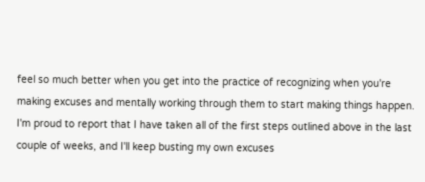feel so much better when you get into the practice of recognizing when you're making excuses and mentally working through them to start making things happen.
I'm proud to report that I have taken all of the first steps outlined above in the last couple of weeks, and I'll keep busting my own excuses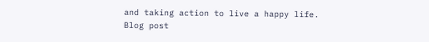and taking action to live a happy life.
Blog post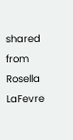shared from Rosella LaFevre